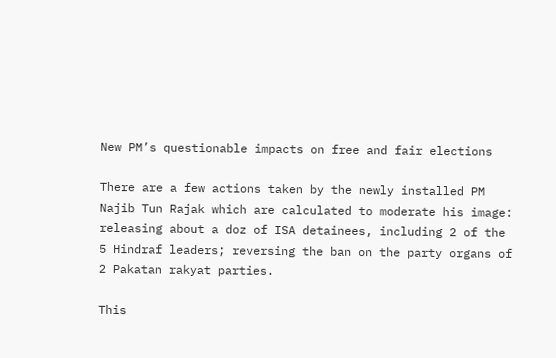New PM’s questionable impacts on free and fair elections

There are a few actions taken by the newly installed PM Najib Tun Rajak which are calculated to moderate his image: releasing about a doz of ISA detainees, including 2 of the 5 Hindraf leaders; reversing the ban on the party organs of 2 Pakatan rakyat parties.

This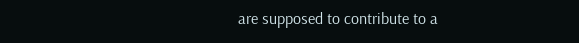are supposed to contribute to a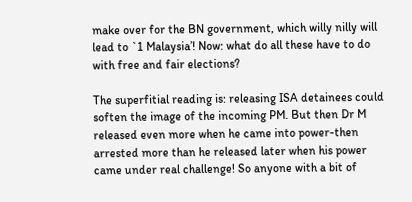make over for the BN government, which willy nilly will lead to `1 Malaysia’! Now: what do all these have to do with free and fair elections?

The superfitial reading is: releasing ISA detainees could soften the image of the incoming PM. But then Dr M released even more when he came into power-then arrested more than he released later when his power came under real challenge! So anyone with a bit of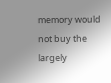memory would not buy the largely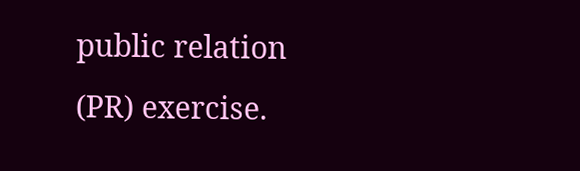public relation (PR) exercise.